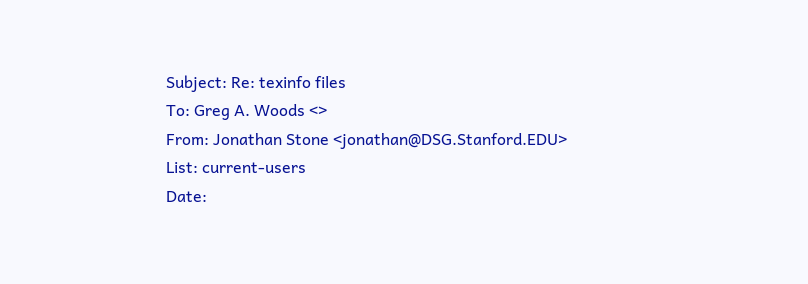Subject: Re: texinfo files
To: Greg A. Woods <>
From: Jonathan Stone <jonathan@DSG.Stanford.EDU>
List: current-users
Date: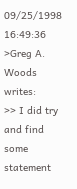09/25/1998 16:49:36
>Greg A. Woods writes:
>> I did try and find some statement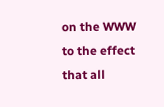on the WWW to the effect that all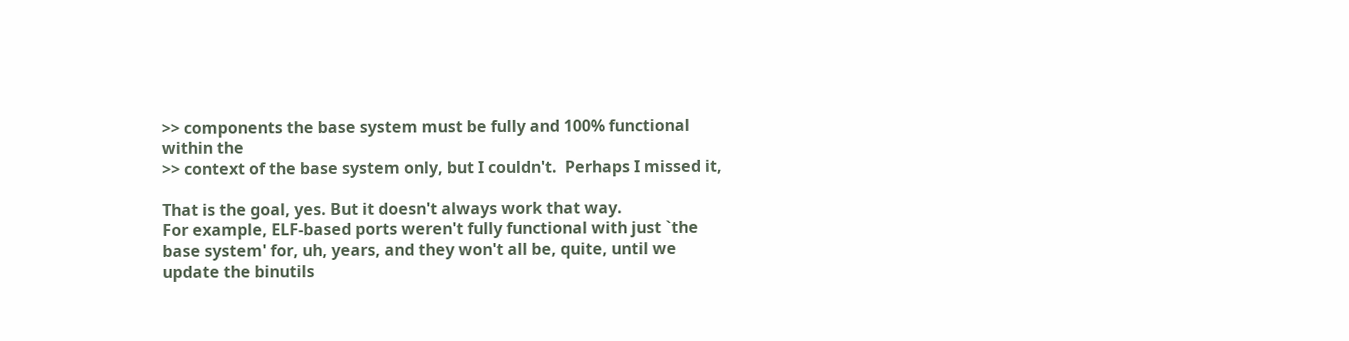>> components the base system must be fully and 100% functional within the
>> context of the base system only, but I couldn't.  Perhaps I missed it,

That is the goal, yes. But it doesn't always work that way.
For example, ELF-based ports weren't fully functional with just `the
base system' for, uh, years, and they won't all be, quite, until we
update the binutils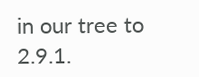in our tree to 2.9.1.